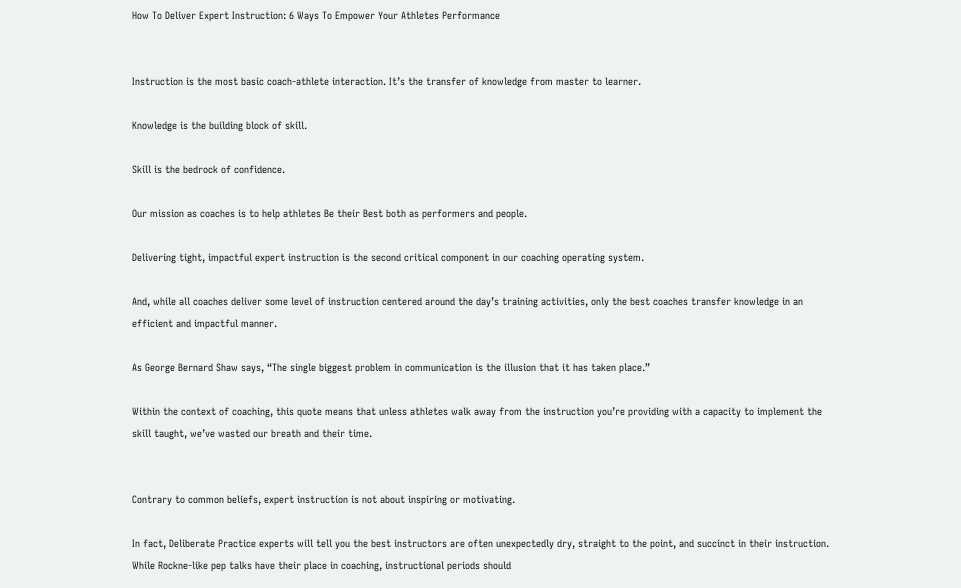How To Deliver Expert Instruction: 6 Ways To Empower Your Athletes Performance


Instruction is the most basic coach-athlete interaction. It’s the transfer of knowledge from master to learner.

Knowledge is the building block of skill.

Skill is the bedrock of confidence.

Our mission as coaches is to help athletes Be their Best both as performers and people.

Delivering tight, impactful expert instruction is the second critical component in our coaching operating system.

And, while all coaches deliver some level of instruction centered around the day’s training activities, only the best coaches transfer knowledge in an efficient and impactful manner.

As George Bernard Shaw says, “The single biggest problem in communication is the illusion that it has taken place.”

Within the context of coaching, this quote means that unless athletes walk away from the instruction you’re providing with a capacity to implement the skill taught, we’ve wasted our breath and their time.


Contrary to common beliefs, expert instruction is not about inspiring or motivating.

In fact, Deliberate Practice experts will tell you the best instructors are often unexpectedly dry, straight to the point, and succinct in their instruction. While Rockne-like pep talks have their place in coaching, instructional periods should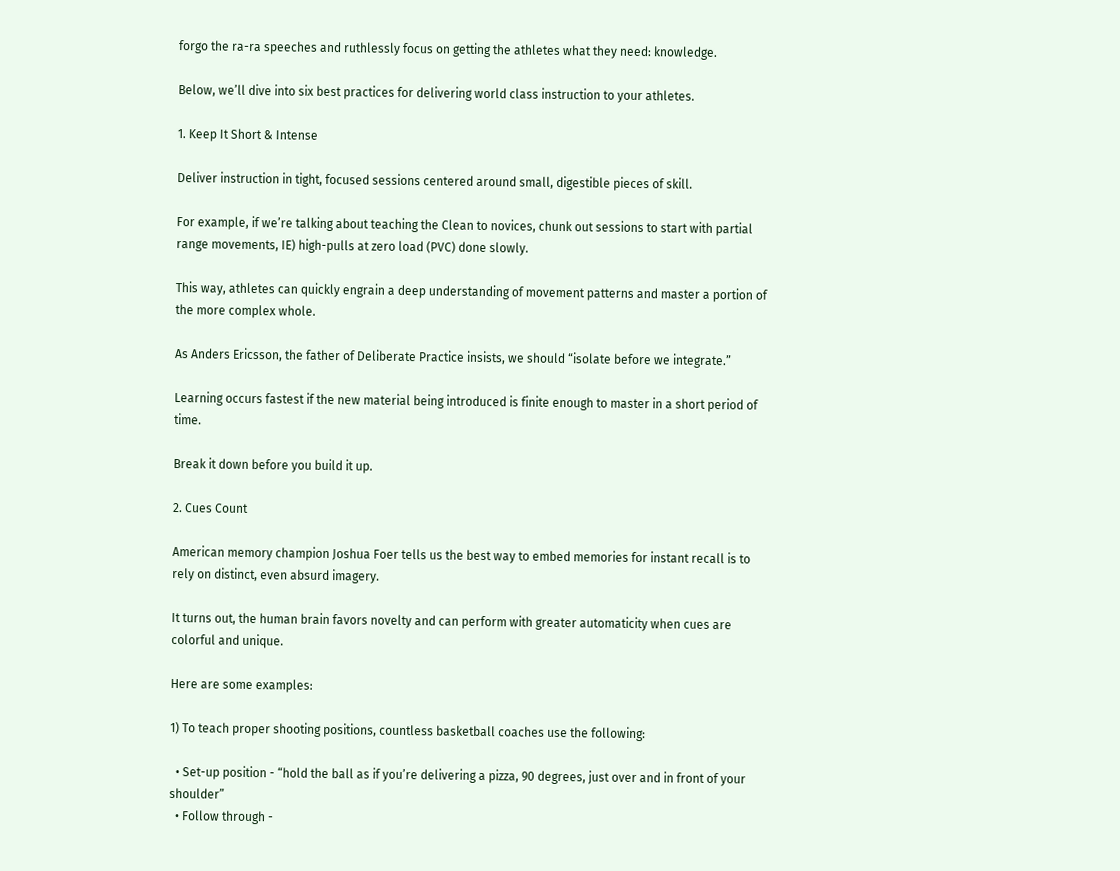forgo the ra-ra speeches and ruthlessly focus on getting the athletes what they need: knowledge.

Below, we’ll dive into six best practices for delivering world class instruction to your athletes.

1. Keep It Short & Intense

Deliver instruction in tight, focused sessions centered around small, digestible pieces of skill.

For example, if we’re talking about teaching the Clean to novices, chunk out sessions to start with partial range movements, IE) high-pulls at zero load (PVC) done slowly.

This way, athletes can quickly engrain a deep understanding of movement patterns and master a portion of the more complex whole.

As Anders Ericsson, the father of Deliberate Practice insists, we should “isolate before we integrate.”

Learning occurs fastest if the new material being introduced is finite enough to master in a short period of time.

Break it down before you build it up.

2. Cues Count

American memory champion Joshua Foer tells us the best way to embed memories for instant recall is to rely on distinct, even absurd imagery.

It turns out, the human brain favors novelty and can perform with greater automaticity when cues are colorful and unique.

Here are some examples:

1) To teach proper shooting positions, countless basketball coaches use the following:

  • Set-up position - “hold the ball as if you’re delivering a pizza, 90 degrees, just over and in front of your shoulder”
  • Follow through -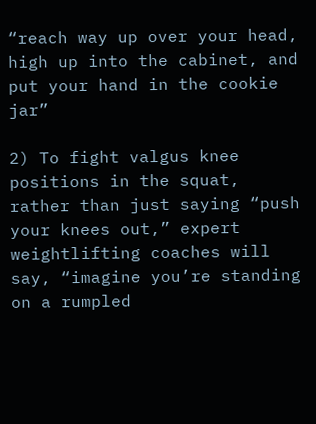“reach way up over your head, high up into the cabinet, and put your hand in the cookie jar”

2) To fight valgus knee positions in the squat, rather than just saying “push your knees out,” expert weightlifting coaches will say, “imagine you’re standing on a rumpled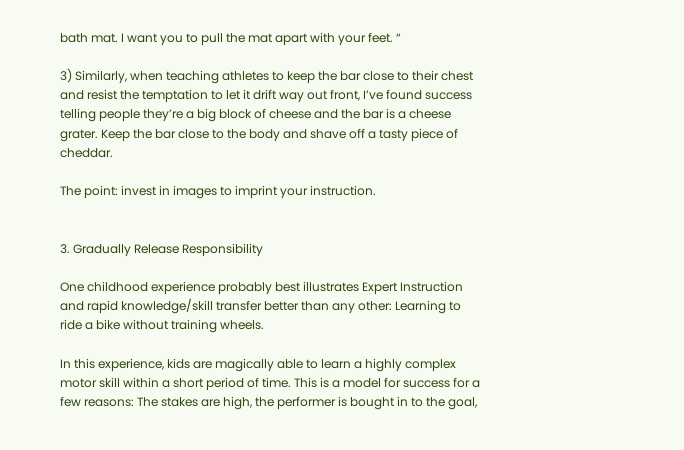bath mat. I want you to pull the mat apart with your feet. “

3) Similarly, when teaching athletes to keep the bar close to their chest and resist the temptation to let it drift way out front, I’ve found success telling people they’re a big block of cheese and the bar is a cheese grater. Keep the bar close to the body and shave off a tasty piece of cheddar.

The point: invest in images to imprint your instruction.


3. Gradually Release Responsibility

One childhood experience probably best illustrates Expert Instruction and rapid knowledge/skill transfer better than any other: Learning to ride a bike without training wheels.

In this experience, kids are magically able to learn a highly complex motor skill within a short period of time. This is a model for success for a few reasons: The stakes are high, the performer is bought in to the goal,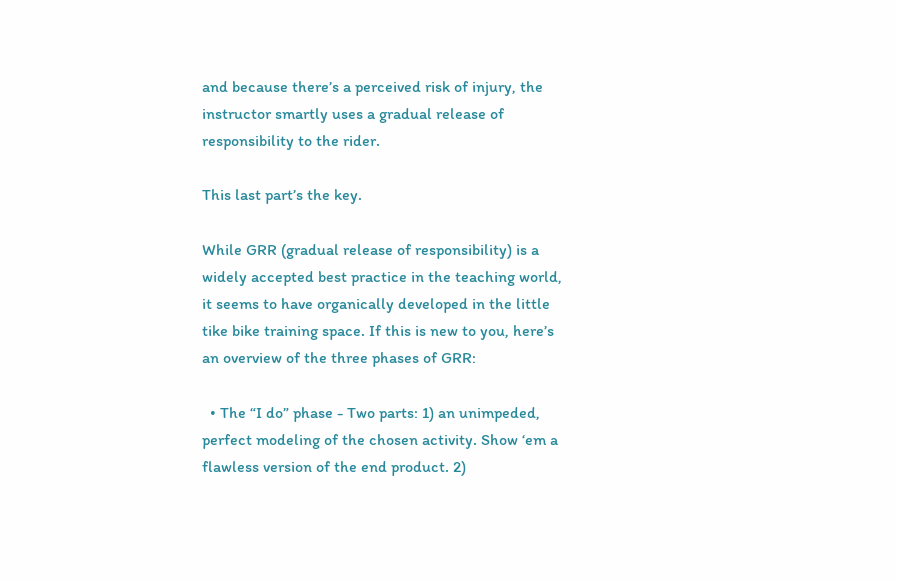and because there’s a perceived risk of injury, the instructor smartly uses a gradual release of responsibility to the rider.

This last part’s the key.

While GRR (gradual release of responsibility) is a widely accepted best practice in the teaching world, it seems to have organically developed in the little tike bike training space. If this is new to you, here’s an overview of the three phases of GRR:

  • The “I do” phase - Two parts: 1) an unimpeded, perfect modeling of the chosen activity. Show ‘em a flawless version of the end product. 2)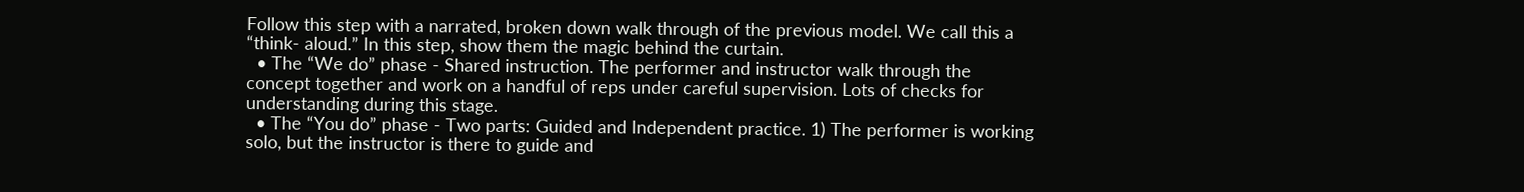Follow this step with a narrated, broken down walk through of the previous model. We call this a “think- aloud.” In this step, show them the magic behind the curtain.
  • The “We do” phase - Shared instruction. The performer and instructor walk through the concept together and work on a handful of reps under careful supervision. Lots of checks for understanding during this stage.
  • The “You do” phase - Two parts: Guided and Independent practice. 1) The performer is working solo, but the instructor is there to guide and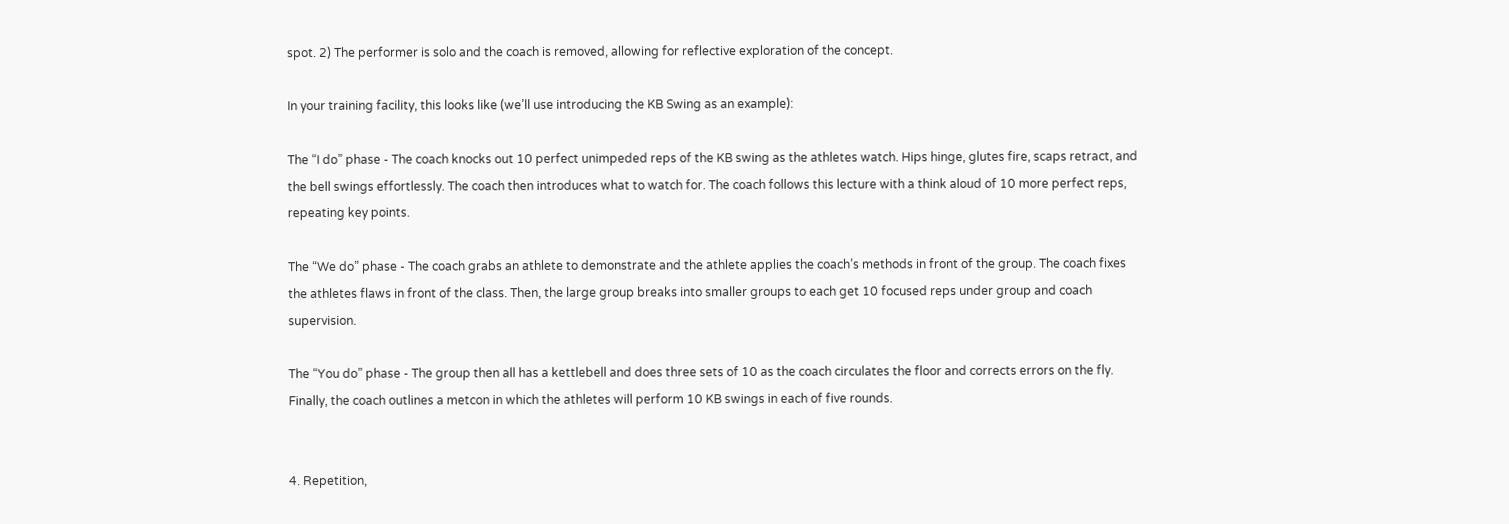spot. 2) The performer is solo and the coach is removed, allowing for reflective exploration of the concept.

In your training facility, this looks like (we’ll use introducing the KB Swing as an example):

The “I do” phase - The coach knocks out 10 perfect unimpeded reps of the KB swing as the athletes watch. Hips hinge, glutes fire, scaps retract, and the bell swings effortlessly. The coach then introduces what to watch for. The coach follows this lecture with a think aloud of 10 more perfect reps, repeating key points.

The “We do” phase - The coach grabs an athlete to demonstrate and the athlete applies the coach’s methods in front of the group. The coach fixes the athletes flaws in front of the class. Then, the large group breaks into smaller groups to each get 10 focused reps under group and coach supervision.

The “You do” phase - The group then all has a kettlebell and does three sets of 10 as the coach circulates the floor and corrects errors on the fly. Finally, the coach outlines a metcon in which the athletes will perform 10 KB swings in each of five rounds.


4. Repetition,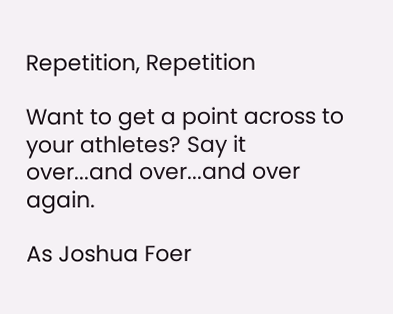Repetition, Repetition

Want to get a point across to your athletes? Say it over...and over...and over again.

As Joshua Foer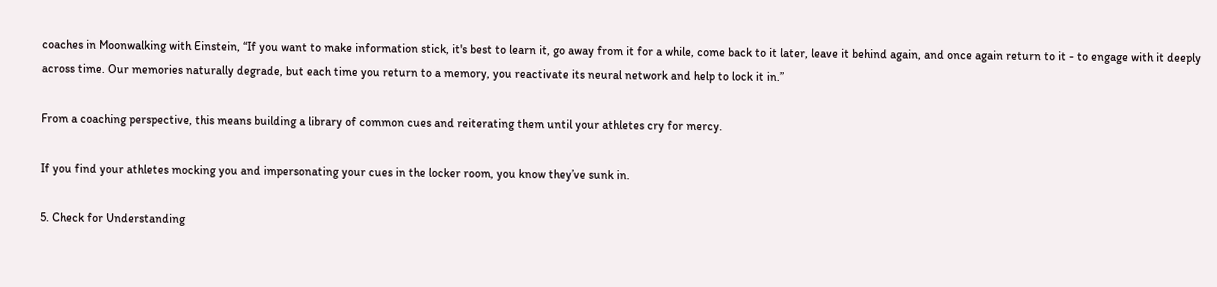coaches in Moonwalking with Einstein, “If you want to make information stick, it's best to learn it, go away from it for a while, come back to it later, leave it behind again, and once again return to it - to engage with it deeply across time. Our memories naturally degrade, but each time you return to a memory, you reactivate its neural network and help to lock it in.”

From a coaching perspective, this means building a library of common cues and reiterating them until your athletes cry for mercy.

If you find your athletes mocking you and impersonating your cues in the locker room, you know they’ve sunk in.

5. Check for Understanding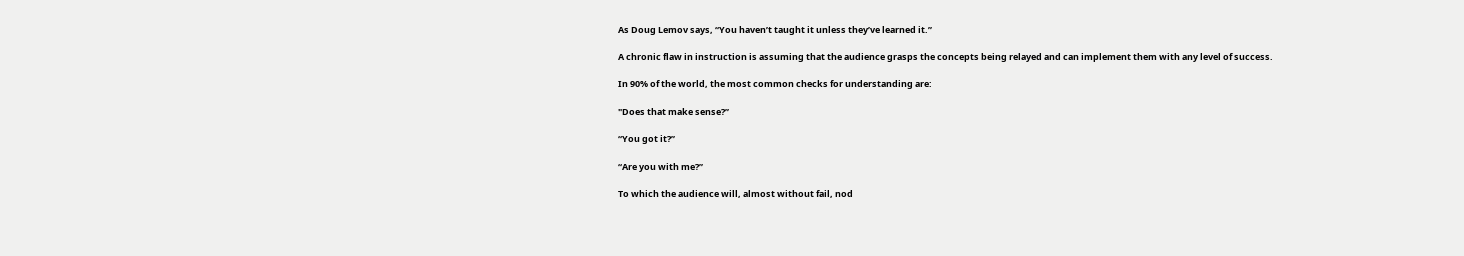As Doug Lemov says, “You haven’t taught it unless they’ve learned it.”

A chronic flaw in instruction is assuming that the audience grasps the concepts being relayed and can implement them with any level of success.

In 90% of the world, the most common checks for understanding are:

"Does that make sense?”

“You got it?”

“Are you with me?”

To which the audience will, almost without fail, nod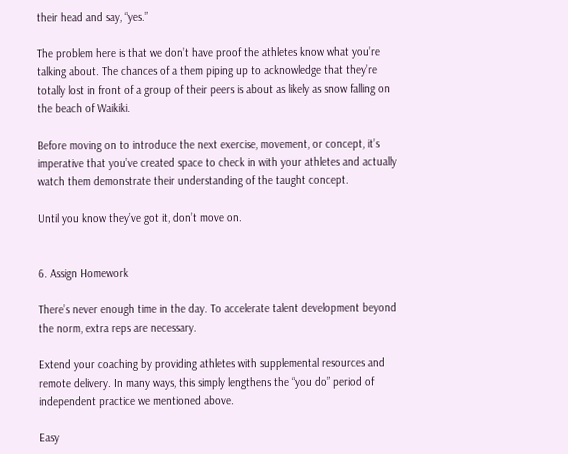their head and say, “yes.”

The problem here is that we don’t have proof the athletes know what you’re talking about. The chances of a them piping up to acknowledge that they’re totally lost in front of a group of their peers is about as likely as snow falling on the beach of Waikiki.

Before moving on to introduce the next exercise, movement, or concept, it’s imperative that you’ve created space to check in with your athletes and actually watch them demonstrate their understanding of the taught concept.

Until you know they’ve got it, don’t move on.


6. Assign Homework

There’s never enough time in the day. To accelerate talent development beyond the norm, extra reps are necessary.

Extend your coaching by providing athletes with supplemental resources and remote delivery. In many ways, this simply lengthens the “you do” period of independent practice we mentioned above.

Easy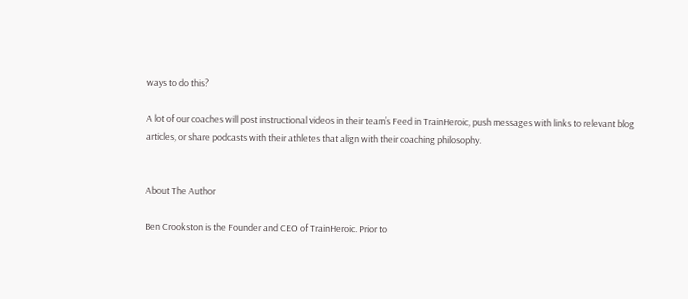ways to do this?

A lot of our coaches will post instructional videos in their team’s Feed in TrainHeroic, push messages with links to relevant blog articles, or share podcasts with their athletes that align with their coaching philosophy.


About The Author

Ben Crookston is the Founder and CEO of TrainHeroic. Prior to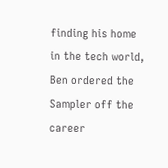finding his home in the tech world, Ben ordered the Sampler off the career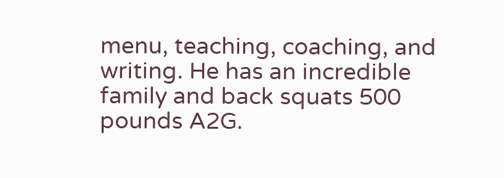menu, teaching, coaching, and writing. He has an incredible family and back squats 500 pounds A2G.